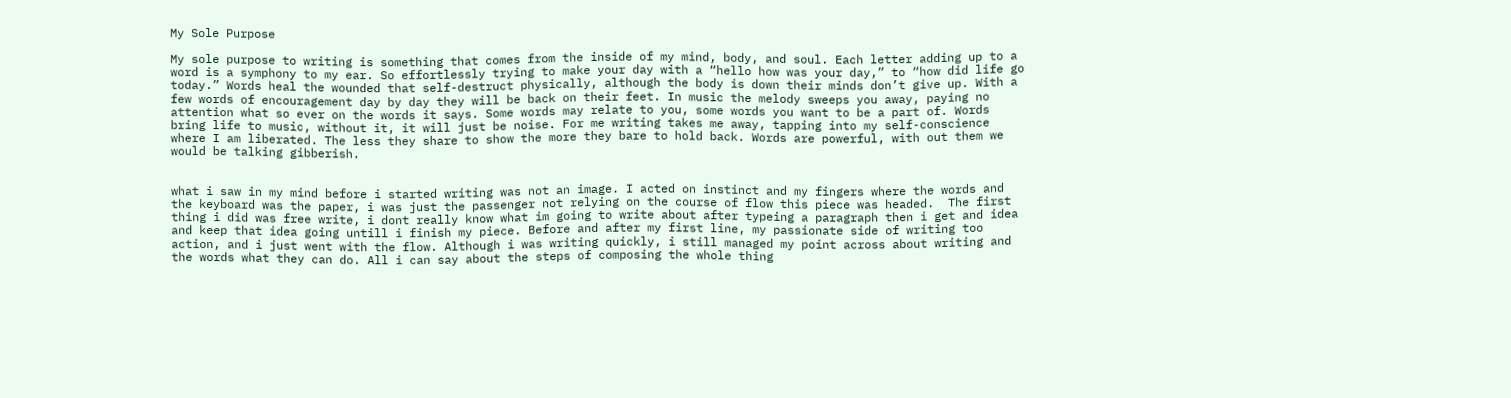My Sole Purpose

My sole purpose to writing is something that comes from the inside of my mind, body, and soul. Each letter adding up to a word is a symphony to my ear. So effortlessly trying to make your day with a “hello how was your day,” to “how did life go today.” Words heal the wounded that self-destruct physically, although the body is down their minds don’t give up. With a few words of encouragement day by day they will be back on their feet. In music the melody sweeps you away, paying no attention what so ever on the words it says. Some words may relate to you, some words you want to be a part of. Words bring life to music, without it, it will just be noise. For me writing takes me away, tapping into my self-conscience where I am liberated. The less they share to show the more they bare to hold back. Words are powerful, with out them we would be talking gibberish.


what i saw in my mind before i started writing was not an image. I acted on instinct and my fingers where the words and the keyboard was the paper, i was just the passenger not relying on the course of flow this piece was headed.  The first thing i did was free write, i dont really know what im going to write about after typeing a paragraph then i get and idea and keep that idea going untill i finish my piece. Before and after my first line, my passionate side of writing too action, and i just went with the flow. Although i was writing quickly, i still managed my point across about writing and the words what they can do. All i can say about the steps of composing the whole thing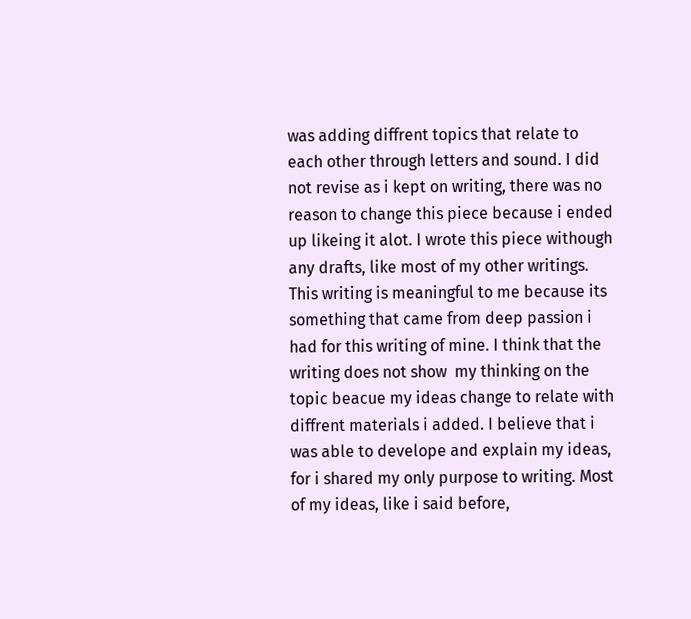was adding diffrent topics that relate to each other through letters and sound. I did not revise as i kept on writing, there was no reason to change this piece because i ended up likeing it alot. I wrote this piece withough any drafts, like most of my other writings. This writing is meaningful to me because its something that came from deep passion i had for this writing of mine. I think that the writing does not show  my thinking on the topic beacue my ideas change to relate with diffrent materials i added. I believe that i was able to develope and explain my ideas, for i shared my only purpose to writing. Most of my ideas, like i said before,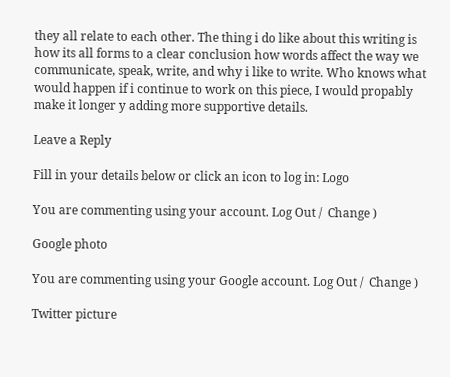they all relate to each other. The thing i do like about this writing is how its all forms to a clear conclusion how words affect the way we communicate, speak, write, and why i like to write. Who knows what would happen if i continue to work on this piece, I would propably make it longer y adding more supportive details.

Leave a Reply

Fill in your details below or click an icon to log in: Logo

You are commenting using your account. Log Out /  Change )

Google photo

You are commenting using your Google account. Log Out /  Change )

Twitter picture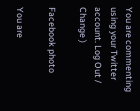You are commenting using your Twitter account. Log Out /  Change )

Facebook photo

You are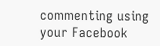commenting using your Facebook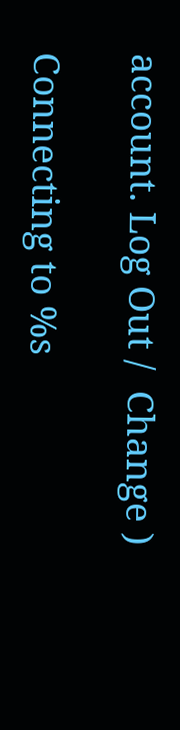account. Log Out /  Change )

Connecting to %s